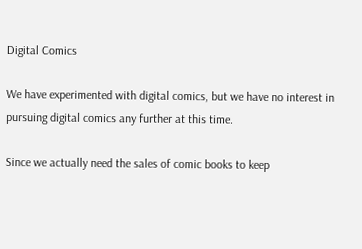Digital Comics

We have experimented with digital comics, but we have no interest in pursuing digital comics any further at this time.

Since we actually need the sales of comic books to keep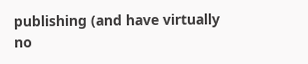publishing (and have virtually no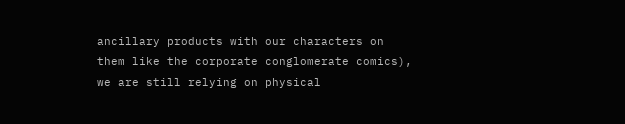ancillary products with our characters on them like the corporate conglomerate comics), we are still relying on physical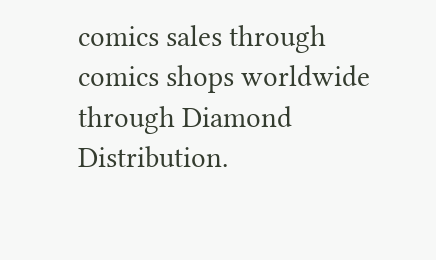comics sales through comics shops worldwide through Diamond Distribution.